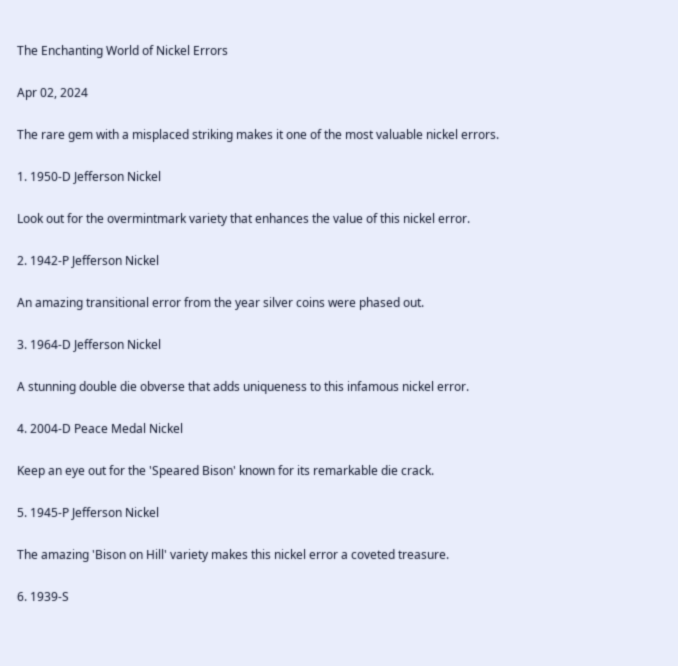The Enchanting World of Nickel Errors

Apr 02, 2024

The rare gem with a misplaced striking makes it one of the most valuable nickel errors.

1. 1950-D Jefferson Nickel

Look out for the overmintmark variety that enhances the value of this nickel error.

2. 1942-P Jefferson Nickel

An amazing transitional error from the year silver coins were phased out.

3. 1964-D Jefferson Nickel

A stunning double die obverse that adds uniqueness to this infamous nickel error.

4. 2004-D Peace Medal Nickel

Keep an eye out for the 'Speared Bison' known for its remarkable die crack.

5. 1945-P Jefferson Nickel

The amazing 'Bison on Hill' variety makes this nickel error a coveted treasure.

6. 1939-S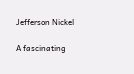Jefferson Nickel

A fascinating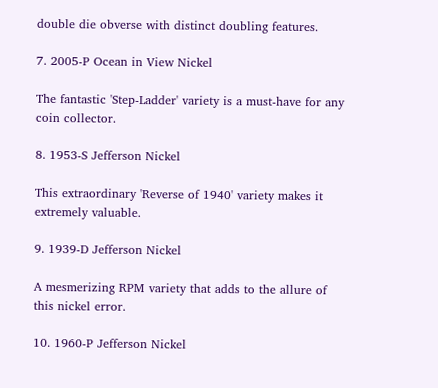double die obverse with distinct doubling features.

7. 2005-P Ocean in View Nickel

The fantastic 'Step-Ladder' variety is a must-have for any coin collector.

8. 1953-S Jefferson Nickel

This extraordinary 'Reverse of 1940' variety makes it extremely valuable.

9. 1939-D Jefferson Nickel

A mesmerizing RPM variety that adds to the allure of this nickel error.

10. 1960-P Jefferson Nickel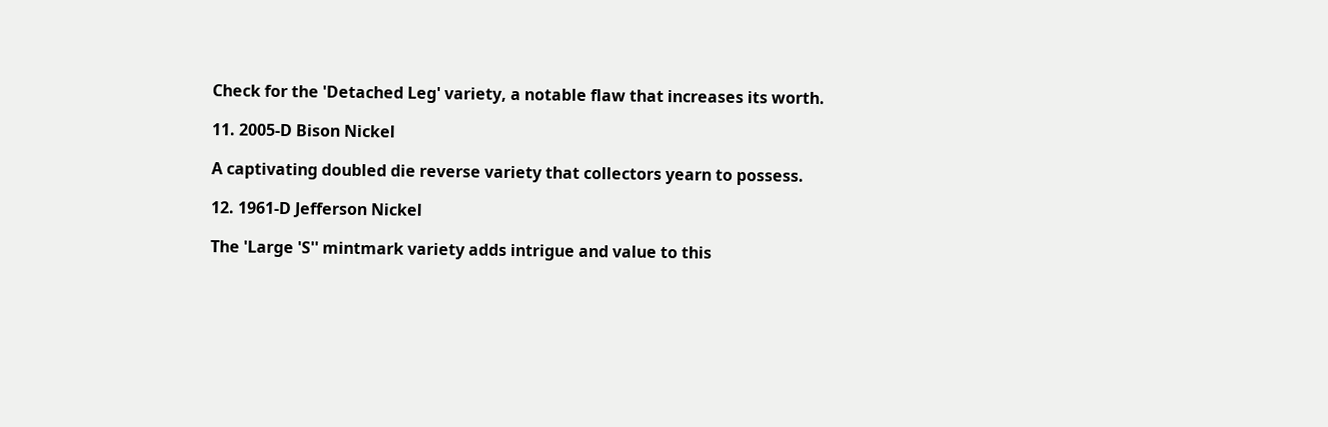Check for the 'Detached Leg' variety, a notable flaw that increases its worth.

11. 2005-D Bison Nickel

A captivating doubled die reverse variety that collectors yearn to possess.

12. 1961-D Jefferson Nickel

The 'Large 'S'' mintmark variety adds intrigue and value to this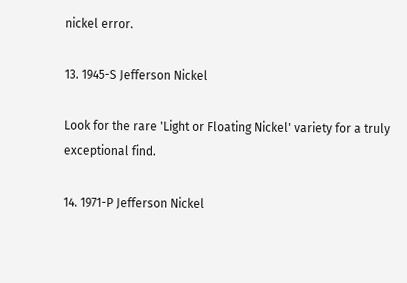nickel error.

13. 1945-S Jefferson Nickel

Look for the rare 'Light or Floating Nickel' variety for a truly exceptional find.

14. 1971-P Jefferson Nickel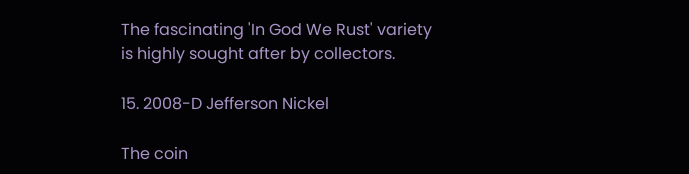The fascinating 'In God We Rust' variety is highly sought after by collectors.

15. 2008-D Jefferson Nickel

The coin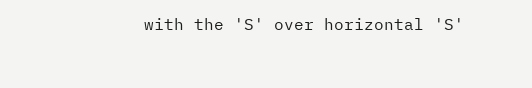with the 'S' over horizontal 'S'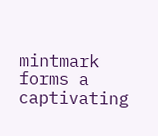mintmark forms a captivating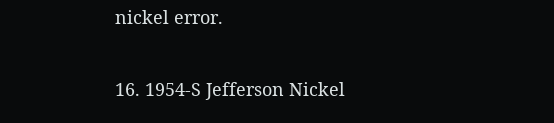nickel error.

16. 1954-S Jefferson Nickel